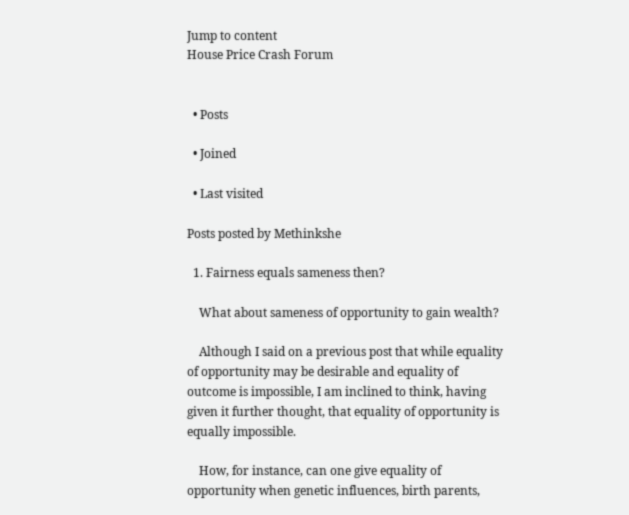Jump to content
House Price Crash Forum


  • Posts

  • Joined

  • Last visited

Posts posted by Methinkshe

  1. Fairness equals sameness then?

    What about sameness of opportunity to gain wealth?

    Although I said on a previous post that while equality of opportunity may be desirable and equality of outcome is impossible, I am inclined to think, having given it further thought, that equality of opportunity is equally impossible.

    How, for instance, can one give equality of opportunity when genetic influences, birth parents,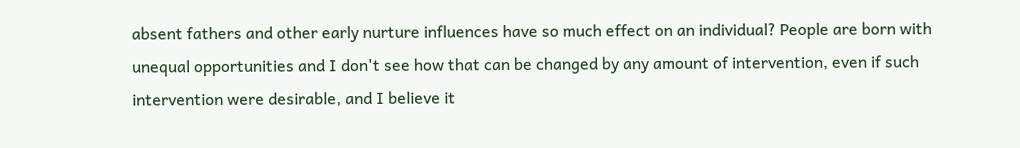absent fathers and other early nurture influences have so much effect on an individual? People are born with unequal opportunities and I don't see how that can be changed by any amount of intervention, even if such intervention were desirable, and I believe it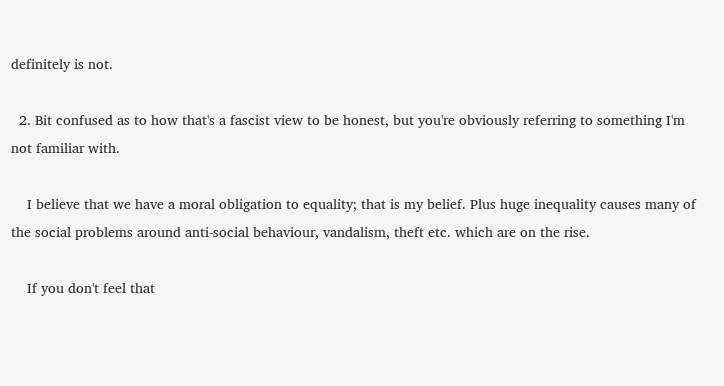definitely is not.

  2. Bit confused as to how that's a fascist view to be honest, but you're obviously referring to something I'm not familiar with.

    I believe that we have a moral obligation to equality; that is my belief. Plus huge inequality causes many of the social problems around anti-social behaviour, vandalism, theft etc. which are on the rise.

    If you don't feel that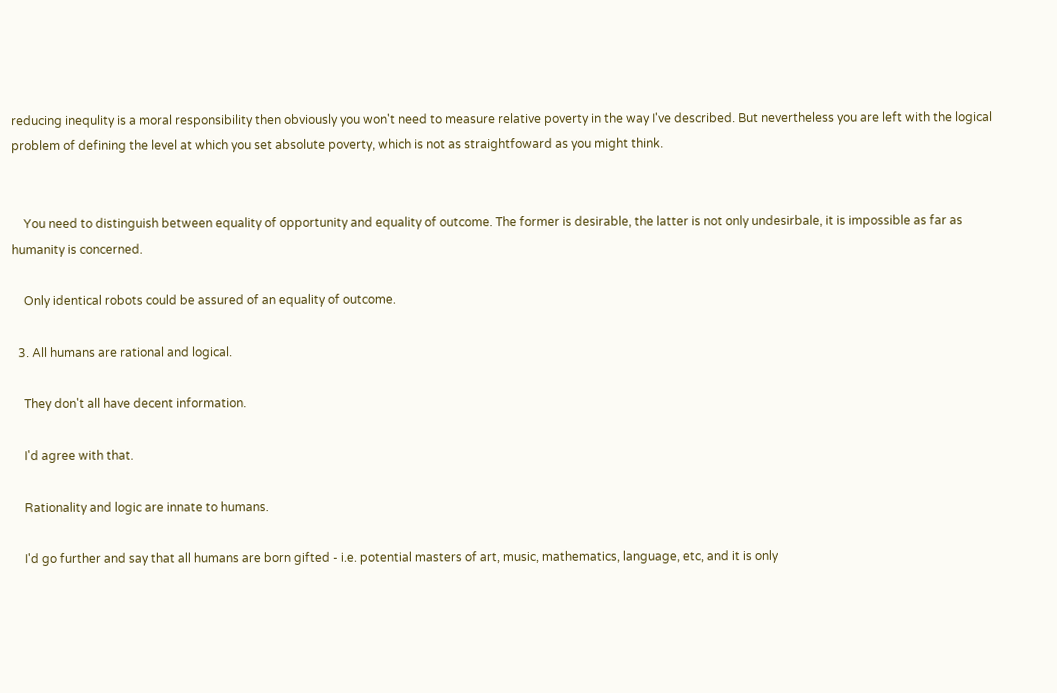reducing inequlity is a moral responsibility then obviously you won't need to measure relative poverty in the way I've described. But nevertheless you are left with the logical problem of defining the level at which you set absolute poverty, which is not as straightfoward as you might think.


    You need to distinguish between equality of opportunity and equality of outcome. The former is desirable, the latter is not only undesirbale, it is impossible as far as humanity is concerned.

    Only identical robots could be assured of an equality of outcome.

  3. All humans are rational and logical.

    They don't all have decent information.

    I'd agree with that.

    Rationality and logic are innate to humans.

    I'd go further and say that all humans are born gifted - i.e. potential masters of art, music, mathematics, language, etc, and it is only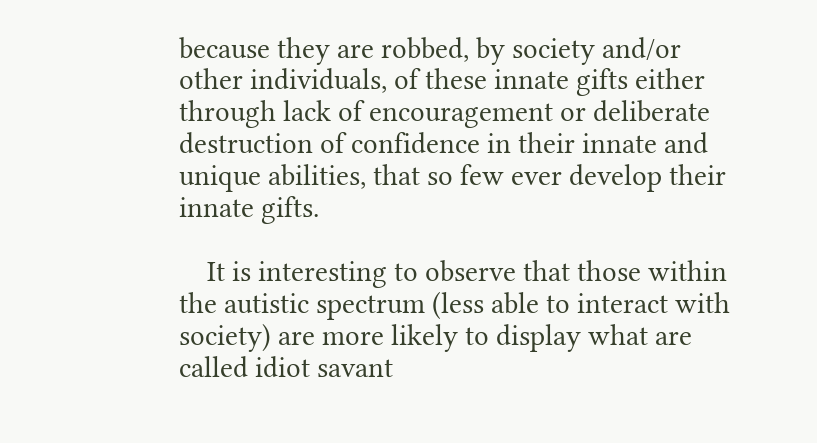because they are robbed, by society and/or other individuals, of these innate gifts either through lack of encouragement or deliberate destruction of confidence in their innate and unique abilities, that so few ever develop their innate gifts.

    It is interesting to observe that those within the autistic spectrum (less able to interact with society) are more likely to display what are called idiot savant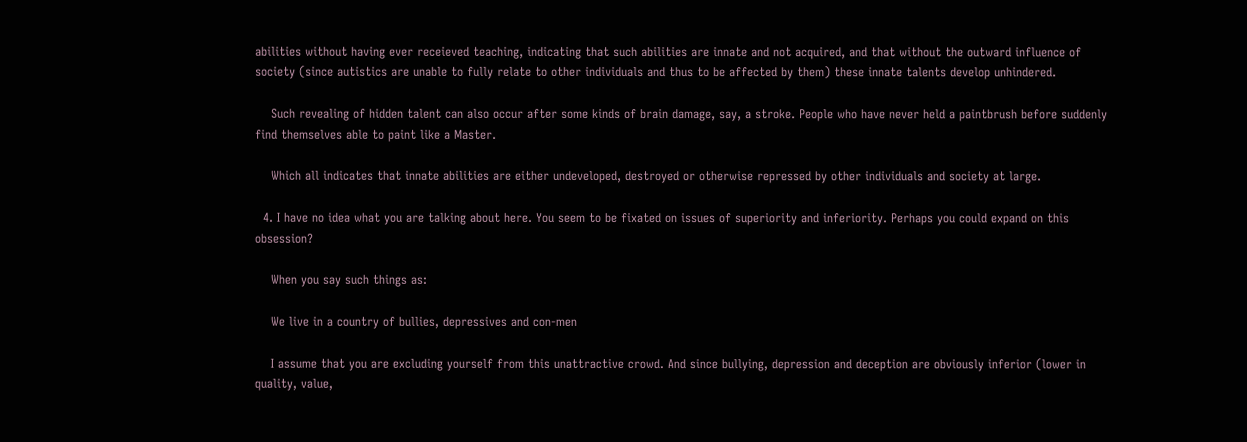abilities without having ever receieved teaching, indicating that such abilities are innate and not acquired, and that without the outward influence of society (since autistics are unable to fully relate to other individuals and thus to be affected by them) these innate talents develop unhindered.

    Such revealing of hidden talent can also occur after some kinds of brain damage, say, a stroke. People who have never held a paintbrush before suddenly find themselves able to paint like a Master.

    Which all indicates that innate abilities are either undeveloped, destroyed or otherwise repressed by other individuals and society at large.

  4. I have no idea what you are talking about here. You seem to be fixated on issues of superiority and inferiority. Perhaps you could expand on this obsession?

    When you say such things as:

    We live in a country of bullies, depressives and con-men

    I assume that you are excluding yourself from this unattractive crowd. And since bullying, depression and deception are obviously inferior (lower in quality, value,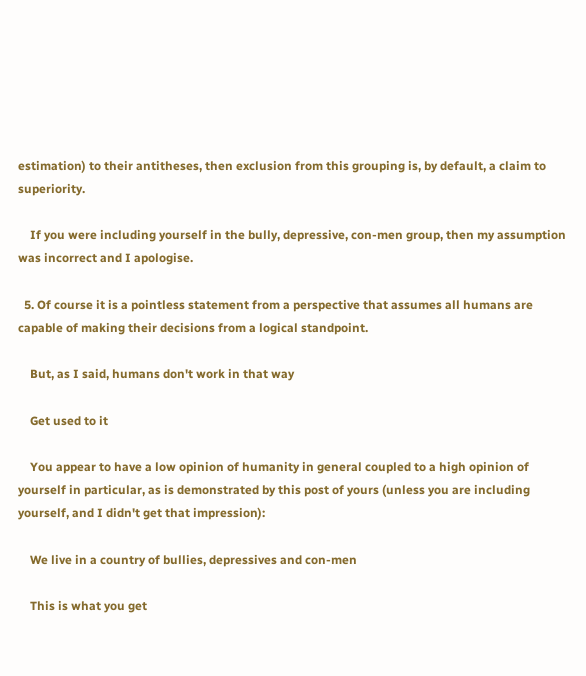estimation) to their antitheses, then exclusion from this grouping is, by default, a claim to superiority.

    If you were including yourself in the bully, depressive, con-men group, then my assumption was incorrect and I apologise.

  5. Of course it is a pointless statement from a perspective that assumes all humans are capable of making their decisions from a logical standpoint.

    But, as I said, humans don't work in that way

    Get used to it

    You appear to have a low opinion of humanity in general coupled to a high opinion of yourself in particular, as is demonstrated by this post of yours (unless you are including yourself, and I didn't get that impression):

    We live in a country of bullies, depressives and con-men

    This is what you get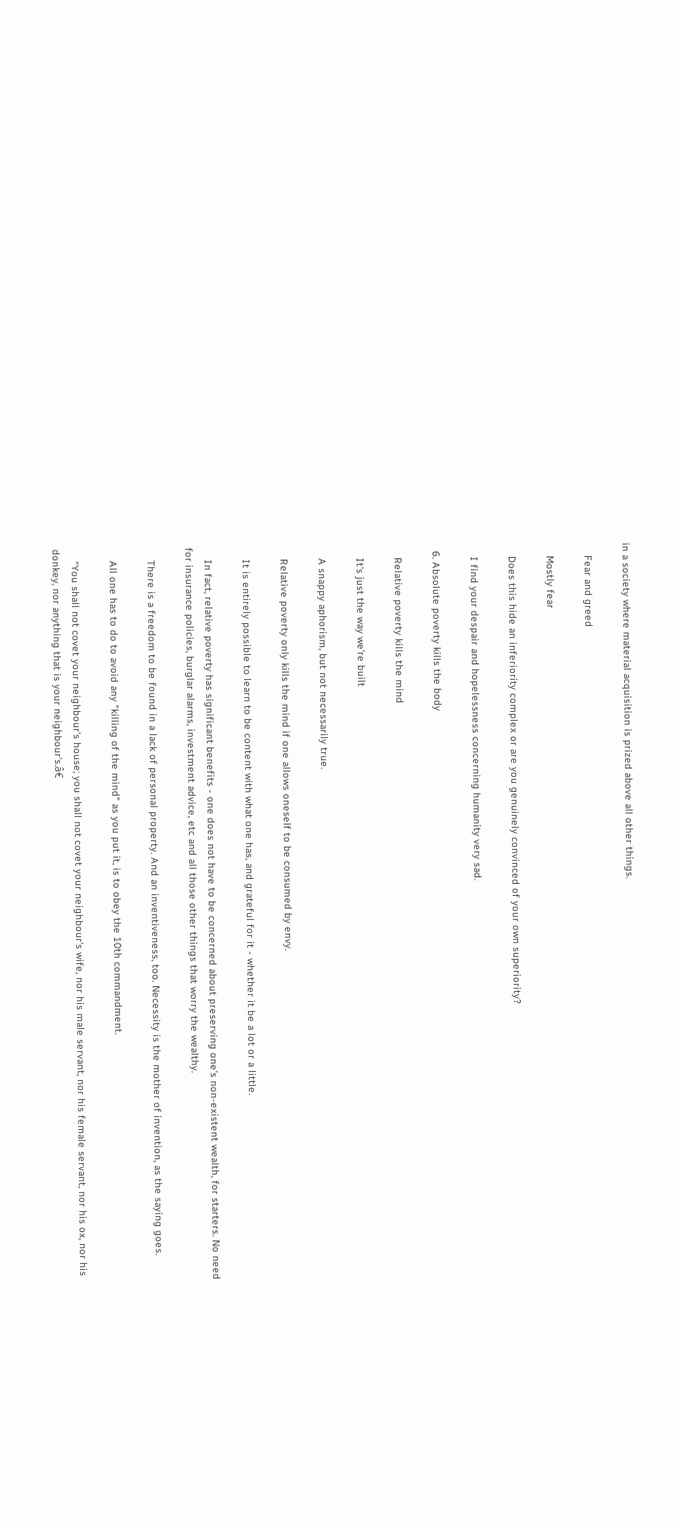in a society where material acquisition is prized above all other things.

    Fear and greed

    Mostly fear

    Does this hide an inferiority complex or are you genuinely convinced of your own superiority?

    I find your despair and hopelessness concerning humanity very sad.

  6. Absolute poverty kills the body

    Relative poverty kills the mind

    It's just the way we're built

    A snappy aphorism, but not necessarily true.

    Relative poverty only kills the mind if one allows oneself to be consumed by envy.

    It is entirely possible to learn to be content with what one has, and grateful for it - whether it be a lot or a little.

    In fact, relative poverty has significant benefits - one does not have to be concerned about preserving one's non-existent wealth, for starters. No need for insurance policies, burglar alarms, investment advice, etc and all those other things that worry the wealthy.

    There is a freedom to be found in a lack of personal property. And an inventiveness, too. Necessity is the mother of invention, as the saying goes.

    All one has to do to avoid any "killing of the mind" as you put it, is to obey the 10th commandment.

    “You shall not covet your neighbour's house; you shall not covet your neighbour's wife, nor his male servant, nor his female servant, nor his ox, nor his donkey, nor anything that is your neighbour's.â€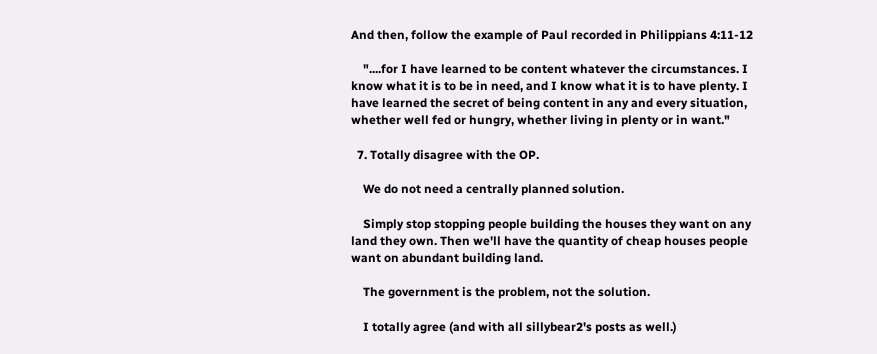And then, follow the example of Paul recorded in Philippians 4:11-12

    "....for I have learned to be content whatever the circumstances. I know what it is to be in need, and I know what it is to have plenty. I have learned the secret of being content in any and every situation, whether well fed or hungry, whether living in plenty or in want."

  7. Totally disagree with the OP.

    We do not need a centrally planned solution.

    Simply stop stopping people building the houses they want on any land they own. Then we'll have the quantity of cheap houses people want on abundant building land.

    The government is the problem, not the solution.

    I totally agree (and with all sillybear2's posts as well.)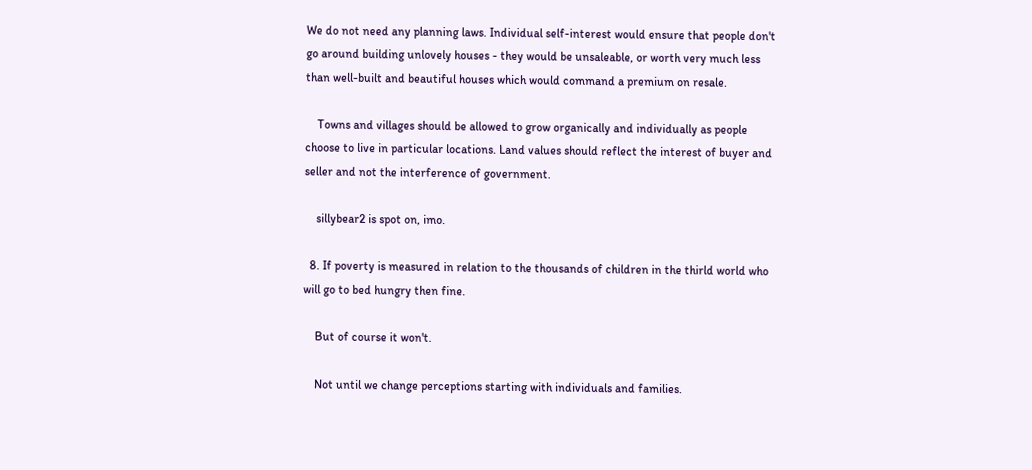We do not need any planning laws. Individual self-interest would ensure that people don't go around building unlovely houses - they would be unsaleable, or worth very much less than well-built and beautiful houses which would command a premium on resale.

    Towns and villages should be allowed to grow organically and individually as people choose to live in particular locations. Land values should reflect the interest of buyer and seller and not the interference of government.

    sillybear2 is spot on, imo.

  8. If poverty is measured in relation to the thousands of children in the thirld world who will go to bed hungry then fine.

    But of course it won't.

    Not until we change perceptions starting with individuals and families.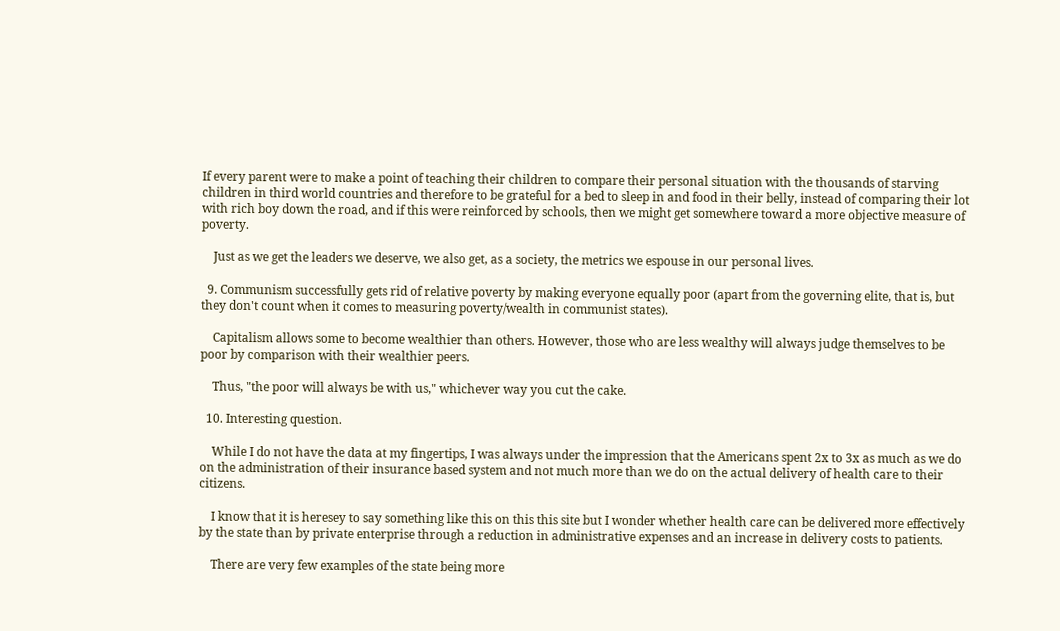If every parent were to make a point of teaching their children to compare their personal situation with the thousands of starving children in third world countries and therefore to be grateful for a bed to sleep in and food in their belly, instead of comparing their lot with rich boy down the road, and if this were reinforced by schools, then we might get somewhere toward a more objective measure of poverty.

    Just as we get the leaders we deserve, we also get, as a society, the metrics we espouse in our personal lives.

  9. Communism successfully gets rid of relative poverty by making everyone equally poor (apart from the governing elite, that is, but they don't count when it comes to measuring poverty/wealth in communist states).

    Capitalism allows some to become wealthier than others. However, those who are less wealthy will always judge themselves to be poor by comparison with their wealthier peers.

    Thus, "the poor will always be with us," whichever way you cut the cake.

  10. Interesting question.

    While I do not have the data at my fingertips, I was always under the impression that the Americans spent 2x to 3x as much as we do on the administration of their insurance based system and not much more than we do on the actual delivery of health care to their citizens.

    I know that it is heresey to say something like this on this this site but I wonder whether health care can be delivered more effectively by the state than by private enterprise through a reduction in administrative expenses and an increase in delivery costs to patients.

    There are very few examples of the state being more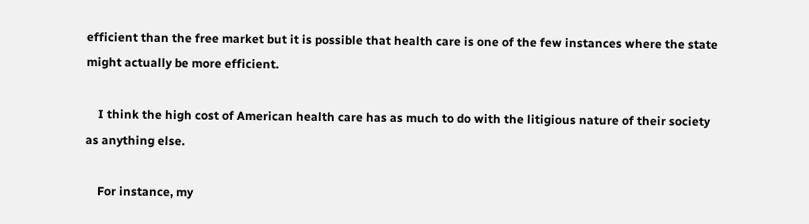efficient than the free market but it is possible that health care is one of the few instances where the state might actually be more efficient.

    I think the high cost of American health care has as much to do with the litigious nature of their society as anything else.

    For instance, my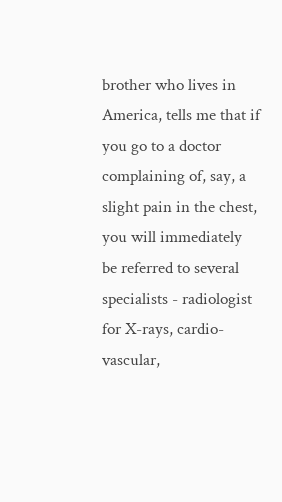brother who lives in America, tells me that if you go to a doctor complaining of, say, a slight pain in the chest, you will immediately be referred to several specialists - radiologist for X-rays, cardio-vascular,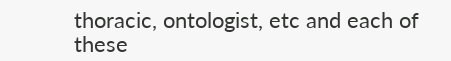thoracic, ontologist, etc and each of these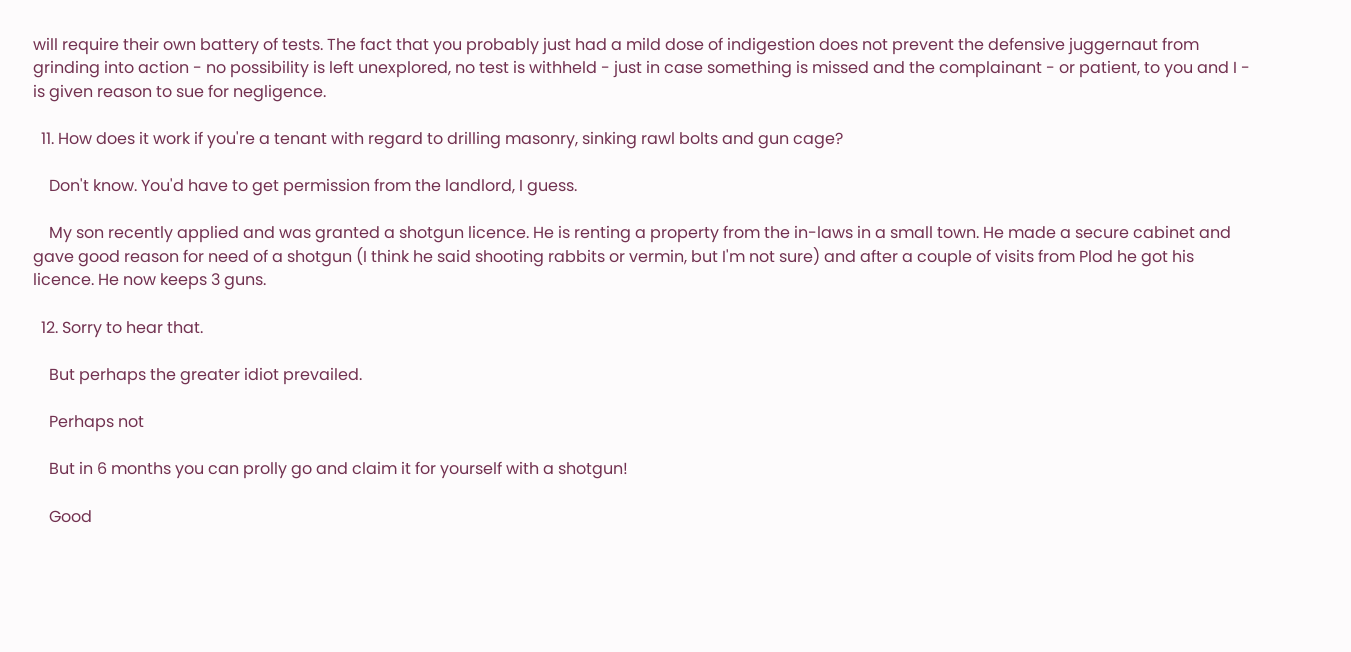will require their own battery of tests. The fact that you probably just had a mild dose of indigestion does not prevent the defensive juggernaut from grinding into action - no possibility is left unexplored, no test is withheld - just in case something is missed and the complainant - or patient, to you and I - is given reason to sue for negligence.

  11. How does it work if you're a tenant with regard to drilling masonry, sinking rawl bolts and gun cage?

    Don't know. You'd have to get permission from the landlord, I guess.

    My son recently applied and was granted a shotgun licence. He is renting a property from the in-laws in a small town. He made a secure cabinet and gave good reason for need of a shotgun (I think he said shooting rabbits or vermin, but I'm not sure) and after a couple of visits from Plod he got his licence. He now keeps 3 guns.

  12. Sorry to hear that.

    But perhaps the greater idiot prevailed.

    Perhaps not

    But in 6 months you can prolly go and claim it for yourself with a shotgun!

    Good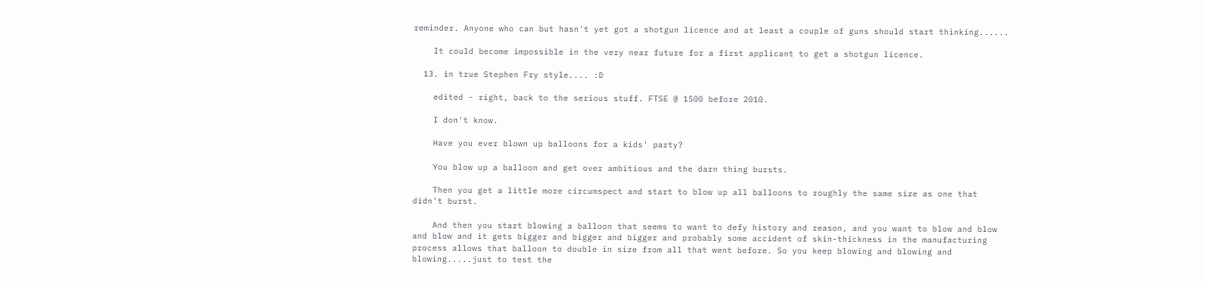reminder. Anyone who can but hasn't yet got a shotgun licence and at least a couple of guns should start thinking......

    It could become impossible in the very near future for a first applicant to get a shotgun licence.

  13. in true Stephen Fry style.... :D

    edited - right, back to the serious stuff. FTSE @ 1500 before 2010.

    I don't know.

    Have you ever blown up balloons for a kids' party?

    You blow up a balloon and get over ambitious and the darn thing bursts.

    Then you get a little more circumspect and start to blow up all balloons to roughly the same size as one that didn't burst.

    And then you start blowing a balloon that seems to want to defy history and reason, and you want to blow and blow and blow and it gets bigger and bigger and bigger and probably some accident of skin-thickness in the manufacturing process allows that balloon to double in size from all that went before. So you keep blowing and blowing and blowing.....just to test the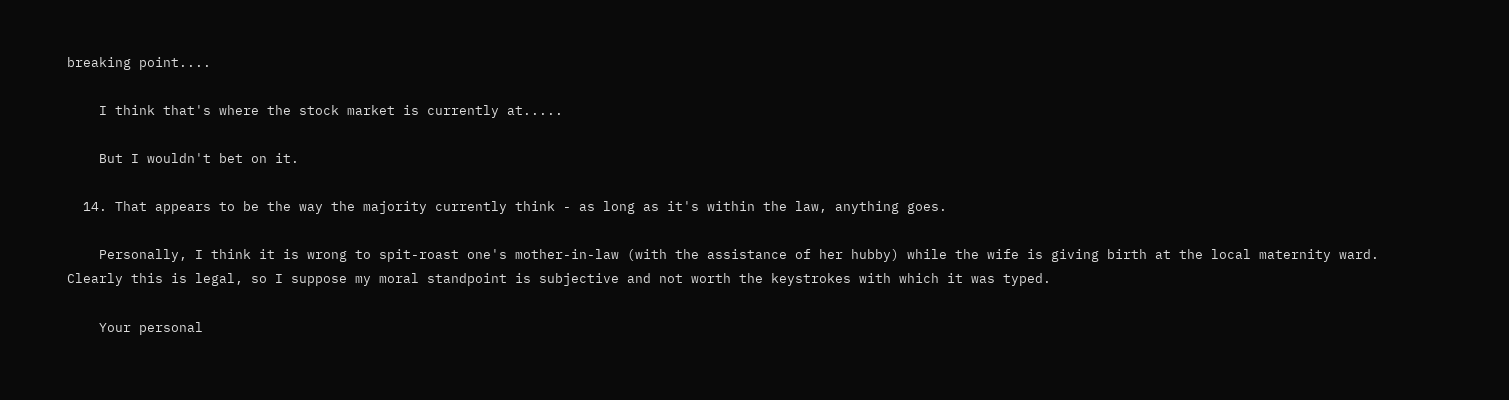breaking point....

    I think that's where the stock market is currently at.....

    But I wouldn't bet on it.

  14. That appears to be the way the majority currently think - as long as it's within the law, anything goes.

    Personally, I think it is wrong to spit-roast one's mother-in-law (with the assistance of her hubby) while the wife is giving birth at the local maternity ward. Clearly this is legal, so I suppose my moral standpoint is subjective and not worth the keystrokes with which it was typed.

    Your personal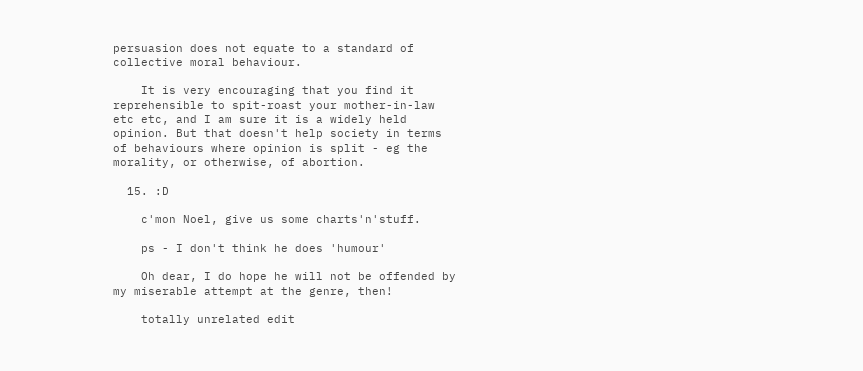persuasion does not equate to a standard of collective moral behaviour.

    It is very encouraging that you find it reprehensible to spit-roast your mother-in-law etc etc, and I am sure it is a widely held opinion. But that doesn't help society in terms of behaviours where opinion is split - eg the morality, or otherwise, of abortion.

  15. :D

    c'mon Noel, give us some charts'n'stuff.

    ps - I don't think he does 'humour'

    Oh dear, I do hope he will not be offended by my miserable attempt at the genre, then!

    totally unrelated edit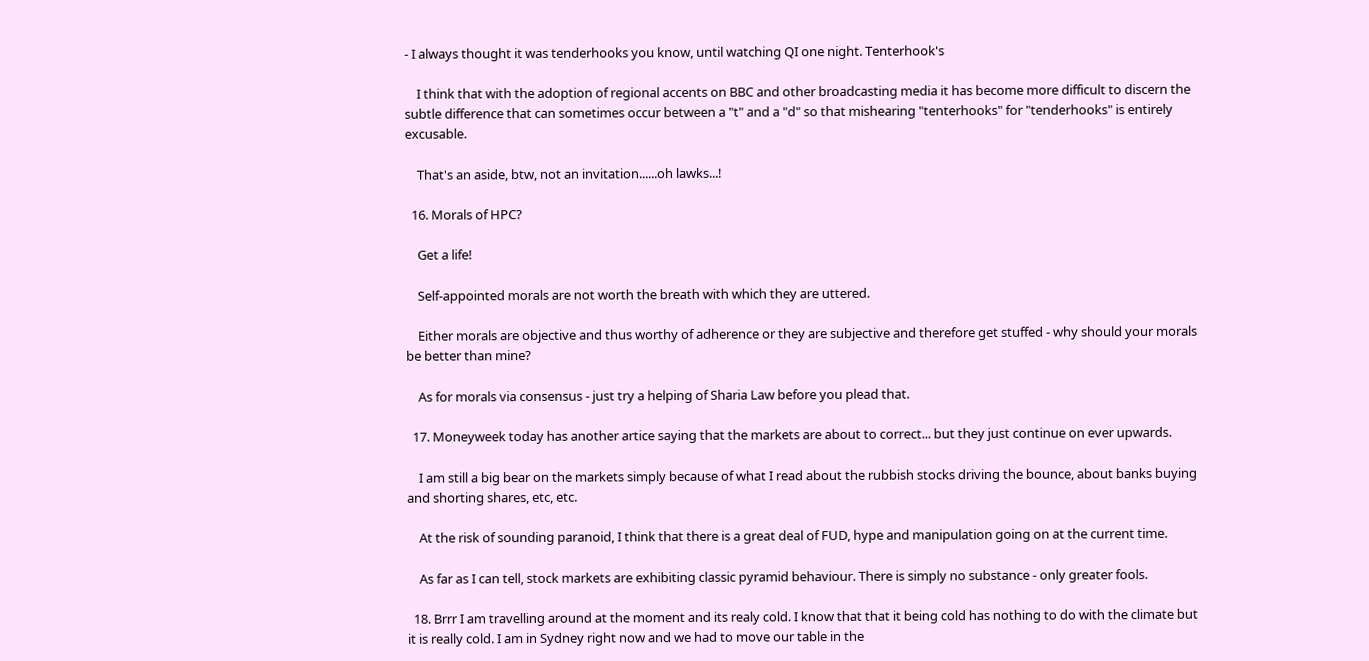- I always thought it was tenderhooks you know, until watching QI one night. Tenterhook's

    I think that with the adoption of regional accents on BBC and other broadcasting media it has become more difficult to discern the subtle difference that can sometimes occur between a "t" and a "d" so that mishearing "tenterhooks" for "tenderhooks" is entirely excusable.

    That's an aside, btw, not an invitation......oh lawks...!

  16. Morals of HPC?

    Get a life!

    Self-appointed morals are not worth the breath with which they are uttered.

    Either morals are objective and thus worthy of adherence or they are subjective and therefore get stuffed - why should your morals be better than mine?

    As for morals via consensus - just try a helping of Sharia Law before you plead that.

  17. Moneyweek today has another artice saying that the markets are about to correct... but they just continue on ever upwards.

    I am still a big bear on the markets simply because of what I read about the rubbish stocks driving the bounce, about banks buying and shorting shares, etc, etc.

    At the risk of sounding paranoid, I think that there is a great deal of FUD, hype and manipulation going on at the current time.

    As far as I can tell, stock markets are exhibiting classic pyramid behaviour. There is simply no substance - only greater fools.

  18. Brrr I am travelling around at the moment and its realy cold. I know that that it being cold has nothing to do with the climate but it is really cold. I am in Sydney right now and we had to move our table in the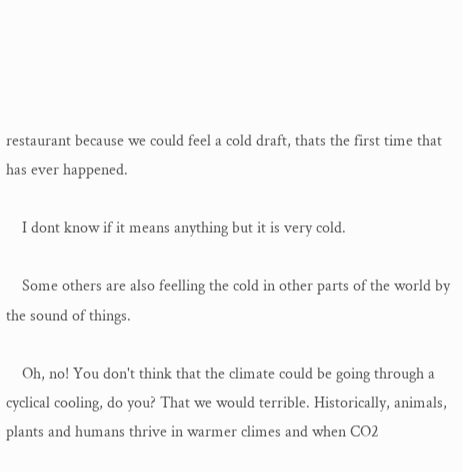restaurant because we could feel a cold draft, thats the first time that has ever happened.

    I dont know if it means anything but it is very cold.

    Some others are also feelling the cold in other parts of the world by the sound of things.

    Oh, no! You don't think that the climate could be going through a cyclical cooling, do you? That we would terrible. Historically, animals, plants and humans thrive in warmer climes and when CO2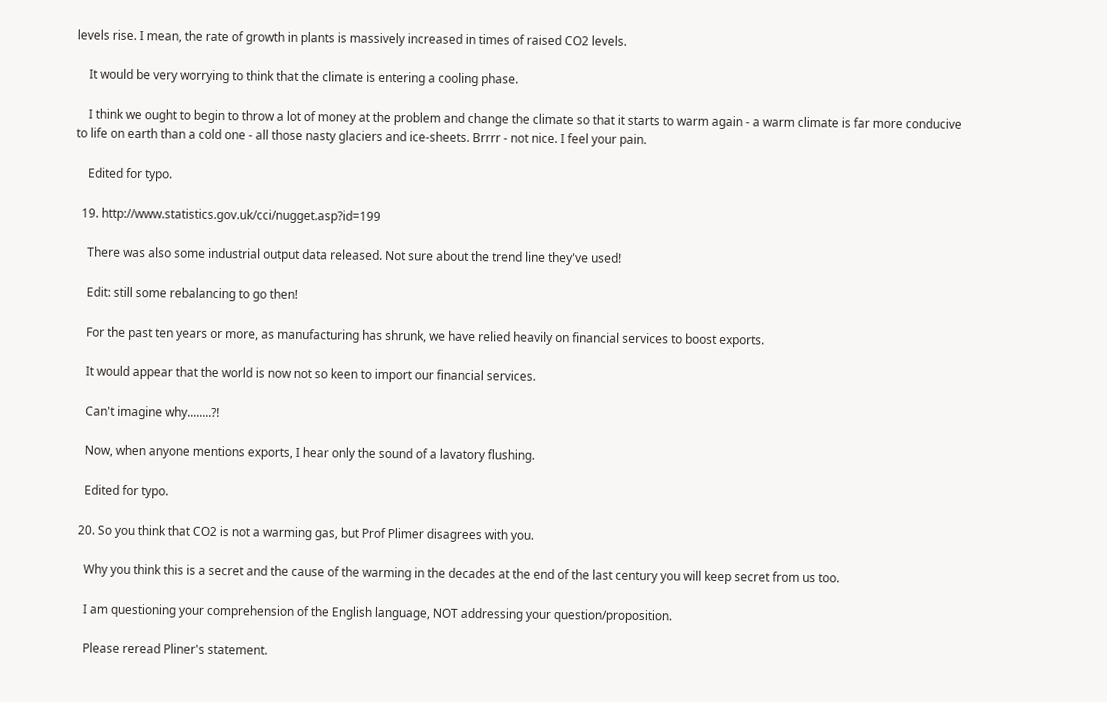levels rise. I mean, the rate of growth in plants is massively increased in times of raised CO2 levels.

    It would be very worrying to think that the climate is entering a cooling phase.

    I think we ought to begin to throw a lot of money at the problem and change the climate so that it starts to warm again - a warm climate is far more conducive to life on earth than a cold one - all those nasty glaciers and ice-sheets. Brrrr - not nice. I feel your pain.

    Edited for typo.

  19. http://www.statistics.gov.uk/cci/nugget.asp?id=199

    There was also some industrial output data released. Not sure about the trend line they've used!

    Edit: still some rebalancing to go then!

    For the past ten years or more, as manufacturing has shrunk, we have relied heavily on financial services to boost exports.

    It would appear that the world is now not so keen to import our financial services.

    Can't imagine why........?!

    Now, when anyone mentions exports, I hear only the sound of a lavatory flushing.

    Edited for typo.

  20. So you think that CO2 is not a warming gas, but Prof Plimer disagrees with you.

    Why you think this is a secret and the cause of the warming in the decades at the end of the last century you will keep secret from us too.

    I am questioning your comprehension of the English language, NOT addressing your question/proposition.

    Please reread Pliner's statement.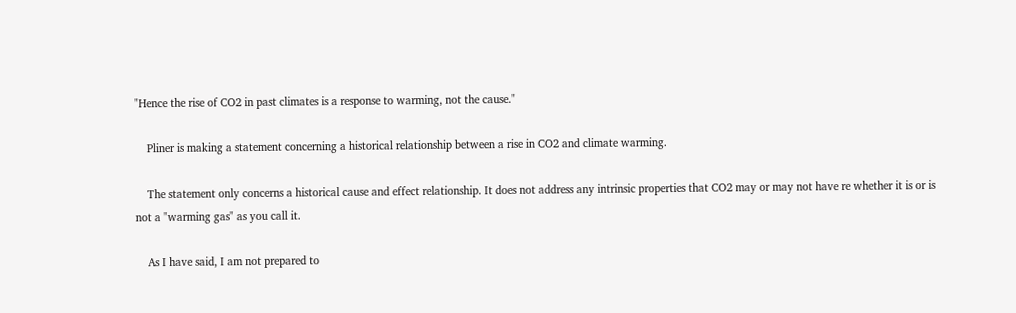"Hence the rise of CO2 in past climates is a response to warming, not the cause."

    Pliner is making a statement concerning a historical relationship between a rise in CO2 and climate warming.

    The statement only concerns a historical cause and effect relationship. It does not address any intrinsic properties that CO2 may or may not have re whether it is or is not a "warming gas" as you call it.

    As I have said, I am not prepared to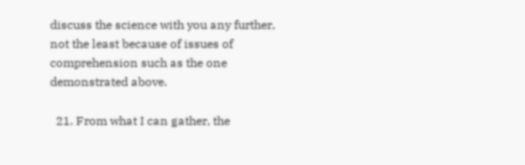discuss the science with you any further, not the least because of issues of comprehension such as the one demonstrated above.

  21. From what I can gather, the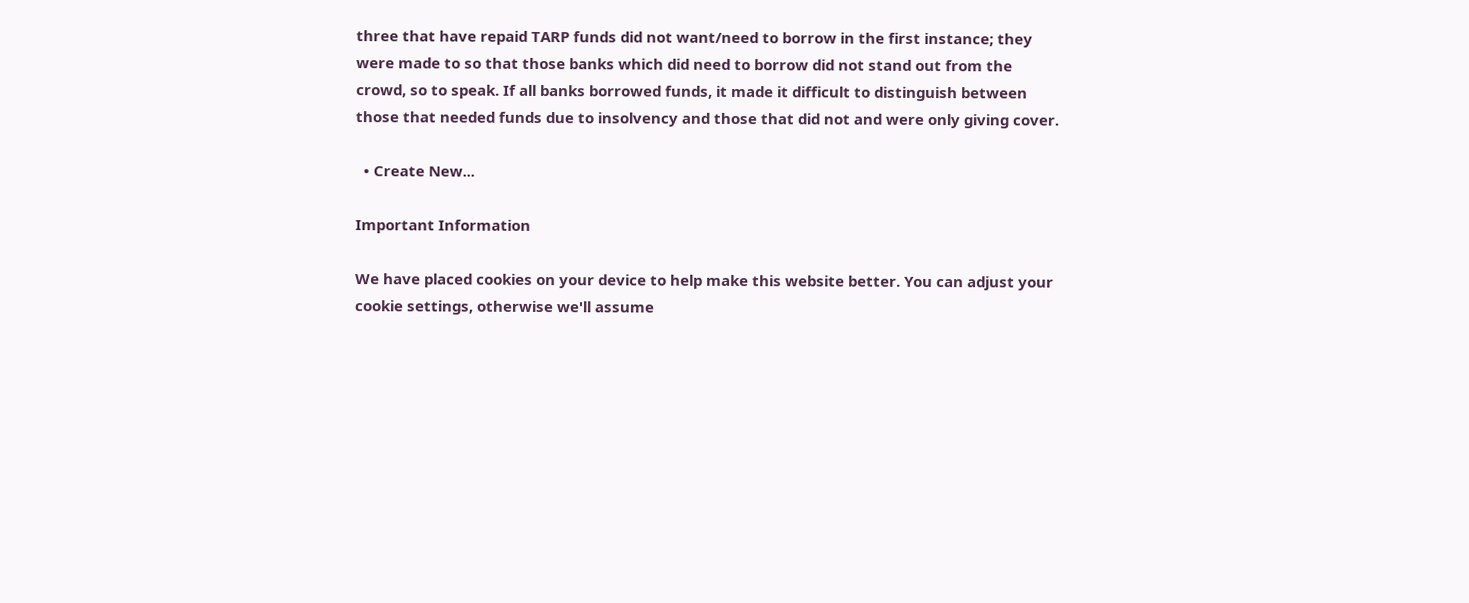three that have repaid TARP funds did not want/need to borrow in the first instance; they were made to so that those banks which did need to borrow did not stand out from the crowd, so to speak. If all banks borrowed funds, it made it difficult to distinguish between those that needed funds due to insolvency and those that did not and were only giving cover.

  • Create New...

Important Information

We have placed cookies on your device to help make this website better. You can adjust your cookie settings, otherwise we'll assume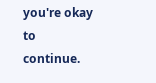you're okay to continue.